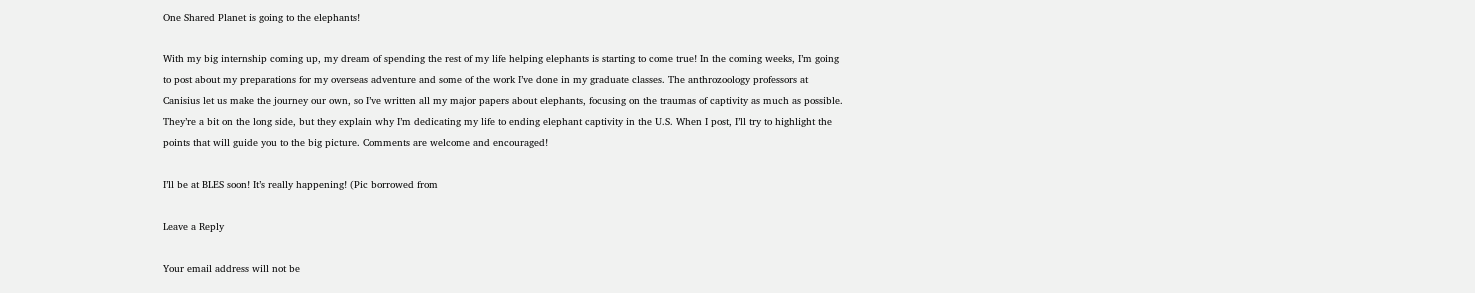One Shared Planet is going to the elephants!

With my big internship coming up, my dream of spending the rest of my life helping elephants is starting to come true! In the coming weeks, I’m going to post about my preparations for my overseas adventure and some of the work I’ve done in my graduate classes. The anthrozoology professors at Canisius let us make the journey our own, so I’ve written all my major papers about elephants, focusing on the traumas of captivity as much as possible. They’re a bit on the long side, but they explain why I’m dedicating my life to ending elephant captivity in the U.S. When I post, I’ll try to highlight the points that will guide you to the big picture. Comments are welcome and encouraged!

I’ll be at BLES soon! It’s really happening! (Pic borrowed from

Leave a Reply

Your email address will not be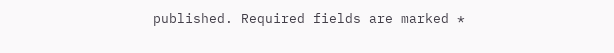published. Required fields are marked *